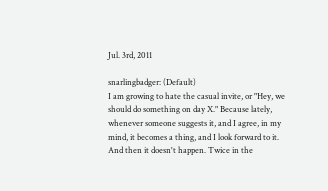Jul. 3rd, 2011

snarlingbadger: (Default)
I am growing to hate the casual invite, or "Hey, we should do something on day X." Because lately, whenever someone suggests it, and I agree, in my mind, it becomes a thing, and I look forward to it. And then it doesn't happen. Twice in the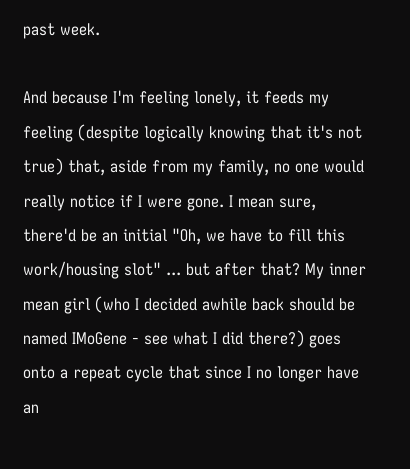past week.

And because I'm feeling lonely, it feeds my feeling (despite logically knowing that it's not true) that, aside from my family, no one would really notice if I were gone. I mean sure, there'd be an initial "Oh, we have to fill this work/housing slot" ... but after that? My inner mean girl (who I decided awhile back should be named IMoGene - see what I did there?) goes onto a repeat cycle that since I no longer have an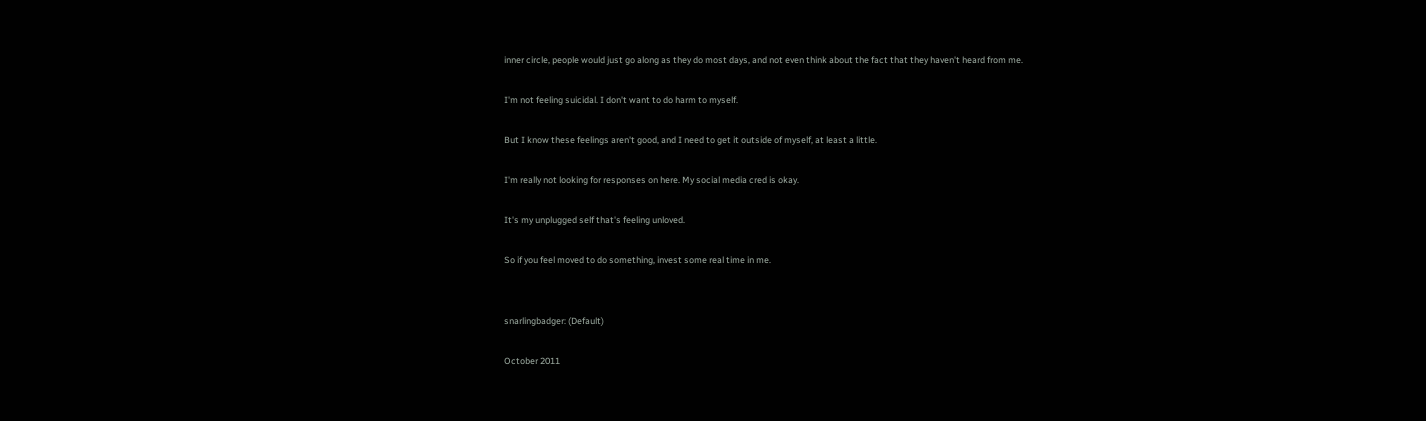inner circle, people would just go along as they do most days, and not even think about the fact that they haven't heard from me.

I'm not feeling suicidal. I don't want to do harm to myself.

But I know these feelings aren't good, and I need to get it outside of myself, at least a little.

I'm really not looking for responses on here. My social media cred is okay.

It's my unplugged self that's feeling unloved.

So if you feel moved to do something, invest some real time in me.


snarlingbadger: (Default)

October 2011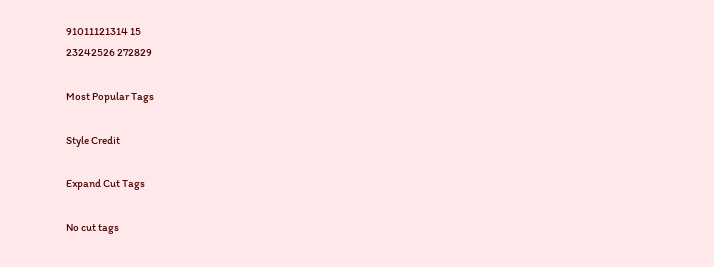91011121314 15
23242526 272829

Most Popular Tags

Style Credit

Expand Cut Tags

No cut tags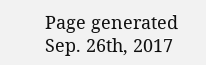Page generated Sep. 26th, 2017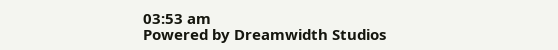03:53 am
Powered by Dreamwidth Studios